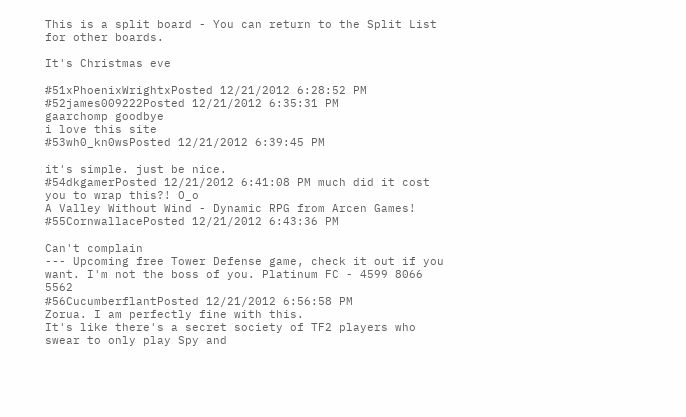This is a split board - You can return to the Split List for other boards.

It's Christmas eve

#51xPhoenixWrightxPosted 12/21/2012 6:28:52 PM
#52james009222Posted 12/21/2012 6:35:31 PM
gaarchomp goodbye
i love this site
#53wh0_kn0wsPosted 12/21/2012 6:39:45 PM

it's simple. just be nice.
#54dkgamerPosted 12/21/2012 6:41:08 PM much did it cost you to wrap this?! O_o
A Valley Without Wind - Dynamic RPG from Arcen Games!
#55CornwallacePosted 12/21/2012 6:43:36 PM

Can't complain
--- Upcoming free Tower Defense game, check it out if you want. I'm not the boss of you. Platinum FC - 4599 8066 5562
#56CucumberflantPosted 12/21/2012 6:56:58 PM
Zorua. I am perfectly fine with this.
It's like there's a secret society of TF2 players who swear to only play Spy and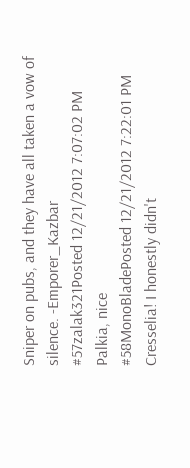Sniper on pubs, and they have all taken a vow of silence. -Emporer_Kazbar
#57zalak321Posted 12/21/2012 7:07:02 PM
Palkia, nice
#58MonoBladePosted 12/21/2012 7:22:01 PM
Cresselia! I honestly didn't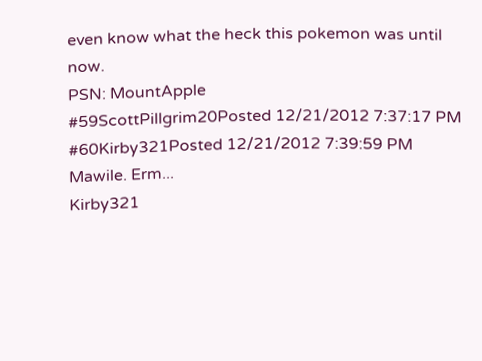even know what the heck this pokemon was until now.
PSN: MountApple
#59ScottPillgrim20Posted 12/21/2012 7:37:17 PM
#60Kirby321Posted 12/21/2012 7:39:59 PM
Mawile. Erm...
Kirby321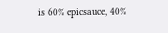is 60% epicsauce, 40%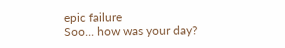epic failure
Soo... how was your day?